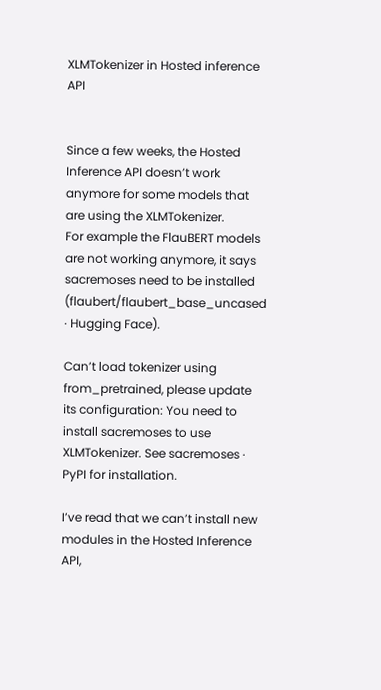XLMTokenizer in Hosted inference API


Since a few weeks, the Hosted Inference API doesn’t work anymore for some models that are using the XLMTokenizer.
For example the FlauBERT models are not working anymore, it says sacremoses need to be installed (flaubert/flaubert_base_uncased · Hugging Face).

Can’t load tokenizer using from_pretrained, please update its configuration: You need to install sacremoses to use XLMTokenizer. See sacremoses · PyPI for installation.

I’ve read that we can’t install new modules in the Hosted Inference API,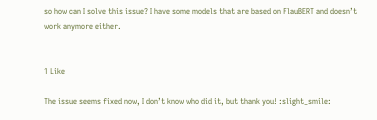so how can I solve this issue? I have some models that are based on FlauBERT and doesn’t work anymore either.


1 Like

The issue seems fixed now, I don’t know who did it, but thank you! :slight_smile: